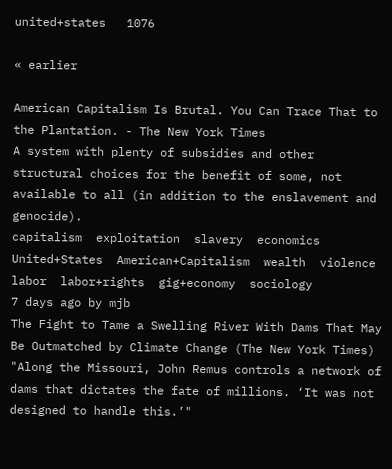united+states   1076

« earlier

American Capitalism Is Brutal. You Can Trace That to the Plantation. - The New York Times
A system with plenty of subsidies and other structural choices for the benefit of some, not available to all (in addition to the enslavement and genocide).
capitalism  exploitation  slavery  economics  United+States  American+Capitalism  wealth  violence  labor  labor+rights  gig+economy  sociology
7 days ago by mjb
The Fight to Tame a Swelling River With Dams That May Be Outmatched by Climate Change (The New York Times)
"Along the Missouri, John Remus controls a network of dams that dictates the fate of millions. ‘It was not designed to handle this.’"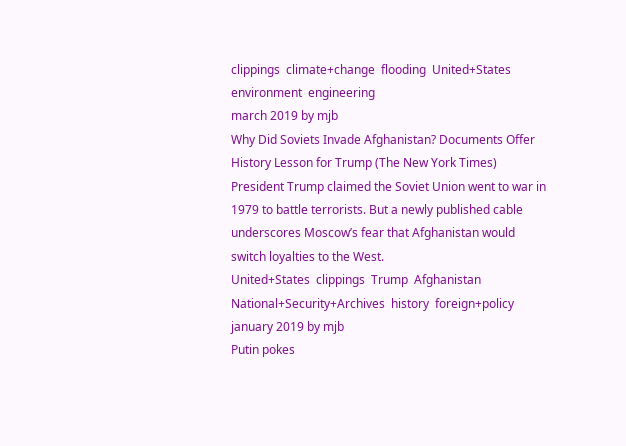clippings  climate+change  flooding  United+States  environment  engineering
march 2019 by mjb
Why Did Soviets Invade Afghanistan? Documents Offer History Lesson for Trump (The New York Times)
President Trump claimed the Soviet Union went to war in 1979 to battle terrorists. But a newly published cable underscores Moscow’s fear that Afghanistan would switch loyalties to the West.
United+States  clippings  Trump  Afghanistan  National+Security+Archives  history  foreign+policy
january 2019 by mjb
Putin pokes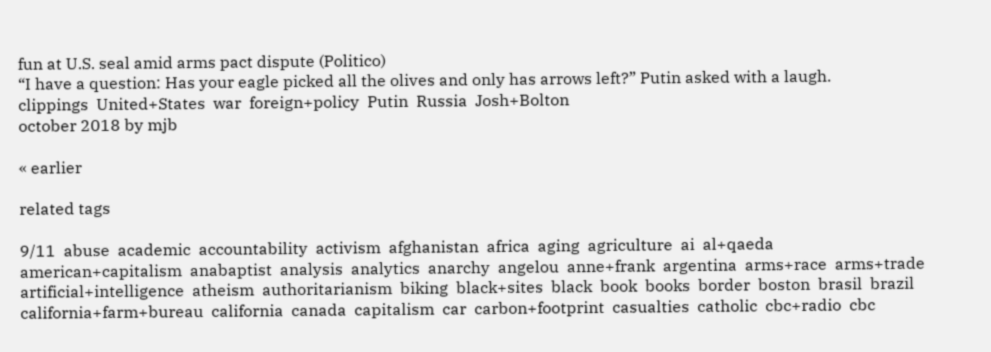fun at U.S. seal amid arms pact dispute (Politico)
“I have a question: Has your eagle picked all the olives and only has arrows left?” Putin asked with a laugh.
clippings  United+States  war  foreign+policy  Putin  Russia  Josh+Bolton
october 2018 by mjb

« earlier

related tags

9/11  abuse  academic  accountability  activism  afghanistan  africa  aging  agriculture  ai  al+qaeda  american+capitalism  anabaptist  analysis  analytics  anarchy  angelou  anne+frank  argentina  arms+race  arms+trade  artificial+intelligence  atheism  authoritarianism  biking  black+sites  black  book  books  border  boston  brasil  brazil  california+farm+bureau  california  canada  capitalism  car  carbon+footprint  casualties  catholic  cbc+radio  cbc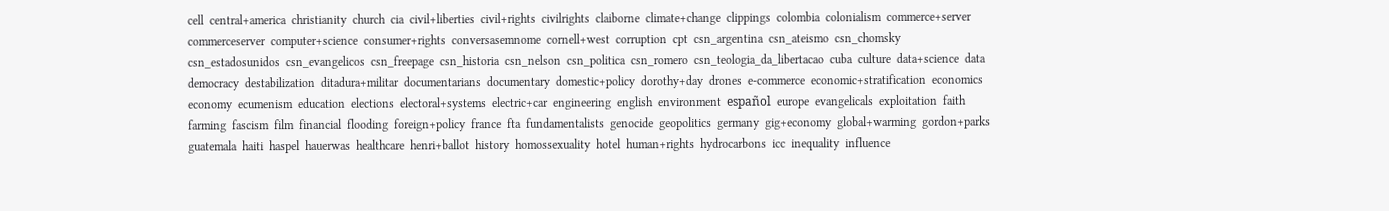cell  central+america  christianity  church  cia  civil+liberties  civil+rights  civilrights  claiborne  climate+change  clippings  colombia  colonialism  commerce+server  commerceserver  computer+science  consumer+rights  conversasemnome  cornell+west  corruption  cpt  csn_argentina  csn_ateismo  csn_chomsky  csn_estadosunidos  csn_evangelicos  csn_freepage  csn_historia  csn_nelson  csn_politica  csn_romero  csn_teologia_da_libertacao  cuba  culture  data+science  data  democracy  destabilization  ditadura+militar  documentarians  documentary  domestic+policy  dorothy+day  drones  e-commerce  economic+stratification  economics  economy  ecumenism  education  elections  electoral+systems  electric+car  engineering  english  environment  español  europe  evangelicals  exploitation  faith  farming  fascism  film  financial  flooding  foreign+policy  france  fta  fundamentalists  genocide  geopolitics  germany  gig+economy  global+warming  gordon+parks  guatemala  haiti  haspel  hauerwas  healthcare  henri+ballot  history  homossexuality  hotel  human+rights  hydrocarbons  icc  inequality  influence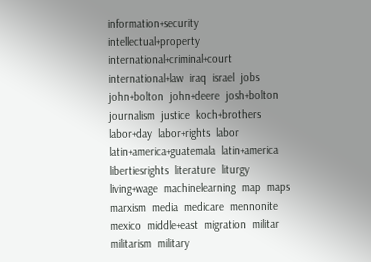information+security  intellectual+property  international+criminal+court  international+law  iraq  israel  jobs  john+bolton  john+deere  josh+bolton  journalism  justice  koch+brothers  labor+day  labor+rights  labor  latin+america+guatemala  latin+america  libertiesrights  literature  liturgy  living+wage  machinelearning  map  maps  marxism  media  medicare  mennonite  mexico  middle+east  migration  militar  militarism  military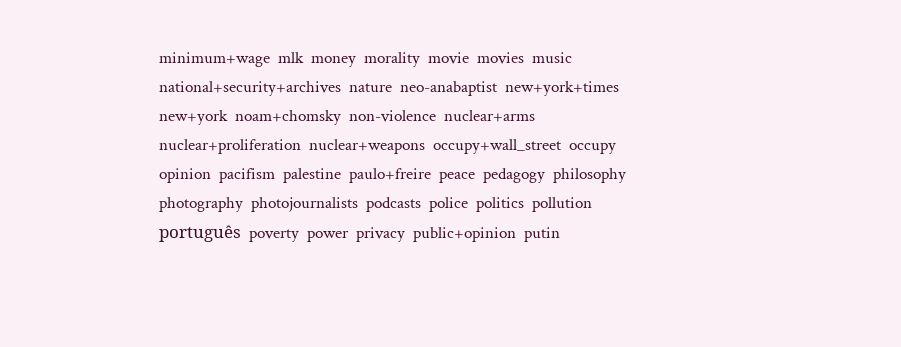minimum+wage  mlk  money  morality  movie  movies  music  national+security+archives  nature  neo-anabaptist  new+york+times  new+york  noam+chomsky  non-violence  nuclear+arms  nuclear+proliferation  nuclear+weapons  occupy+wall_street  occupy  opinion  pacifism  palestine  paulo+freire  peace  pedagogy  philosophy  photography  photojournalists  podcasts  police  politics  pollution  português  poverty  power  privacy  public+opinion  putin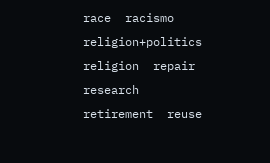race  racismo  religion+politics  religion  repair  research  retirement  reuse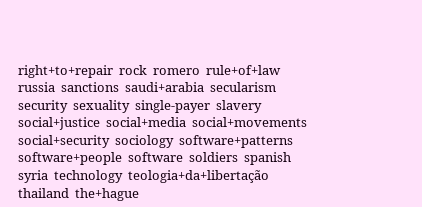right+to+repair  rock  romero  rule+of+law  russia  sanctions  saudi+arabia  secularism  security  sexuality  single-payer  slavery  social+justice  social+media  social+movements  social+security  sociology  software+patterns  software+people  software  soldiers  spanish  syria  technology  teologia+da+libertação  thailand  the+hague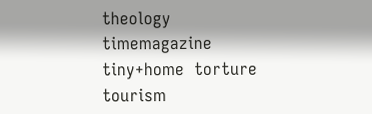theology  timemagazine  tiny+home  torture  tourism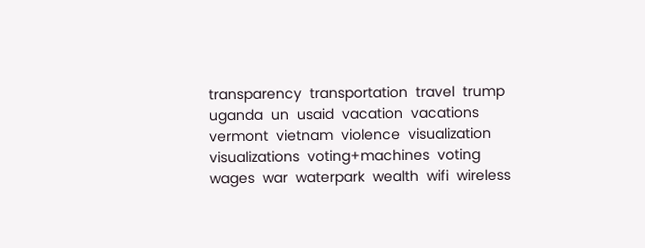transparency  transportation  travel  trump  uganda  un  usaid  vacation  vacations  vermont  vietnam  violence  visualization  visualizations  voting+machines  voting  wages  war  waterpark  wealth  wifi  wireless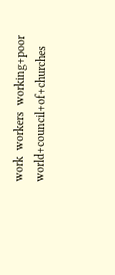work  workers  working+poor  world+council+of+churches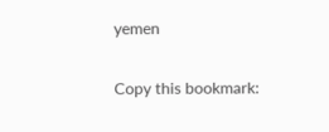yemen

Copy this bookmark: